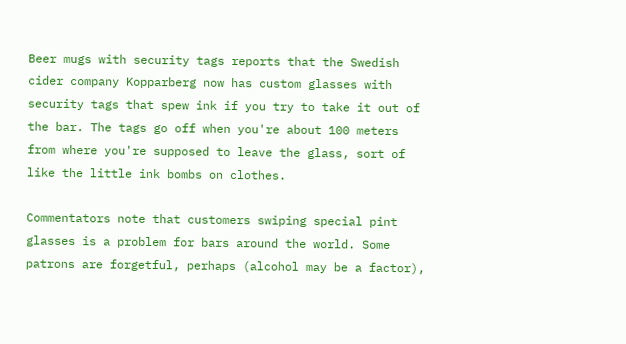Beer mugs with security tags reports that the Swedish cider company Kopparberg now has custom glasses with security tags that spew ink if you try to take it out of the bar. The tags go off when you're about 100 meters from where you're supposed to leave the glass, sort of like the little ink bombs on clothes.

Commentators note that customers swiping special pint glasses is a problem for bars around the world. Some patrons are forgetful, perhaps (alcohol may be a factor),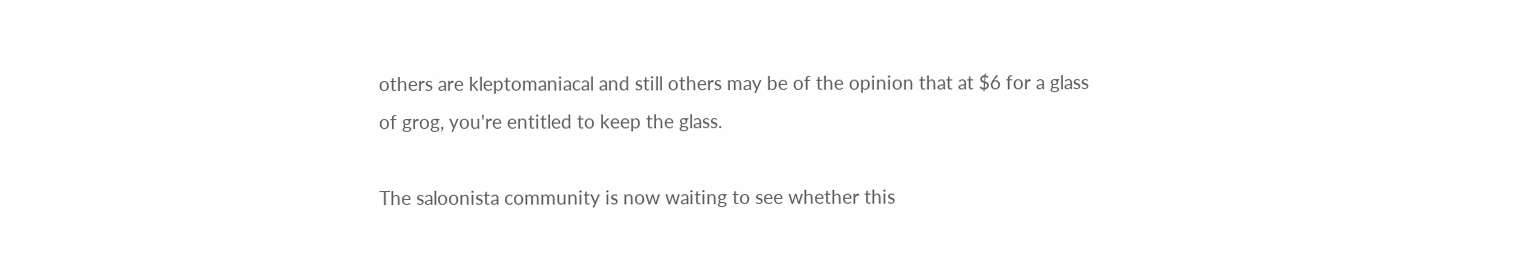others are kleptomaniacal and still others may be of the opinion that at $6 for a glass of grog, you're entitled to keep the glass.

The saloonista community is now waiting to see whether this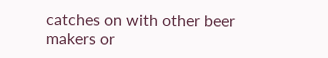catches on with other beer makers or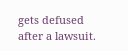gets defused after a lawsuit.